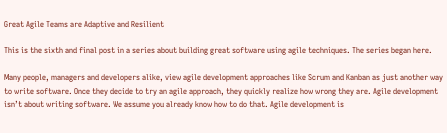Great Agile Teams are Adaptive and Resilient

This is the sixth and final post in a series about building great software using agile techniques. The series began here.

Many people, managers and developers alike, view agile development approaches like Scrum and Kanban as just another way to write software. Once they decide to try an agile approach, they quickly realize how wrong they are. Agile development isn’t about writing software. We assume you already know how to do that. Agile development is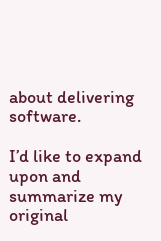about delivering software.

I’d like to expand upon and summarize my original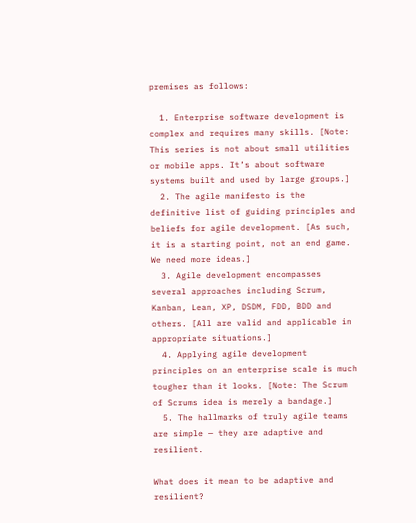premises as follows:

  1. Enterprise software development is complex and requires many skills. [Note: This series is not about small utilities or mobile apps. It’s about software systems built and used by large groups.]
  2. The agile manifesto is the definitive list of guiding principles and beliefs for agile development. [As such, it is a starting point, not an end game. We need more ideas.]
  3. Agile development encompasses several approaches including Scrum, Kanban, Lean, XP, DSDM, FDD, BDD and others. [All are valid and applicable in appropriate situations.]
  4. Applying agile development principles on an enterprise scale is much tougher than it looks. [Note: The Scrum of Scrums idea is merely a bandage.]
  5. The hallmarks of truly agile teams are simple — they are adaptive and resilient.

What does it mean to be adaptive and resilient?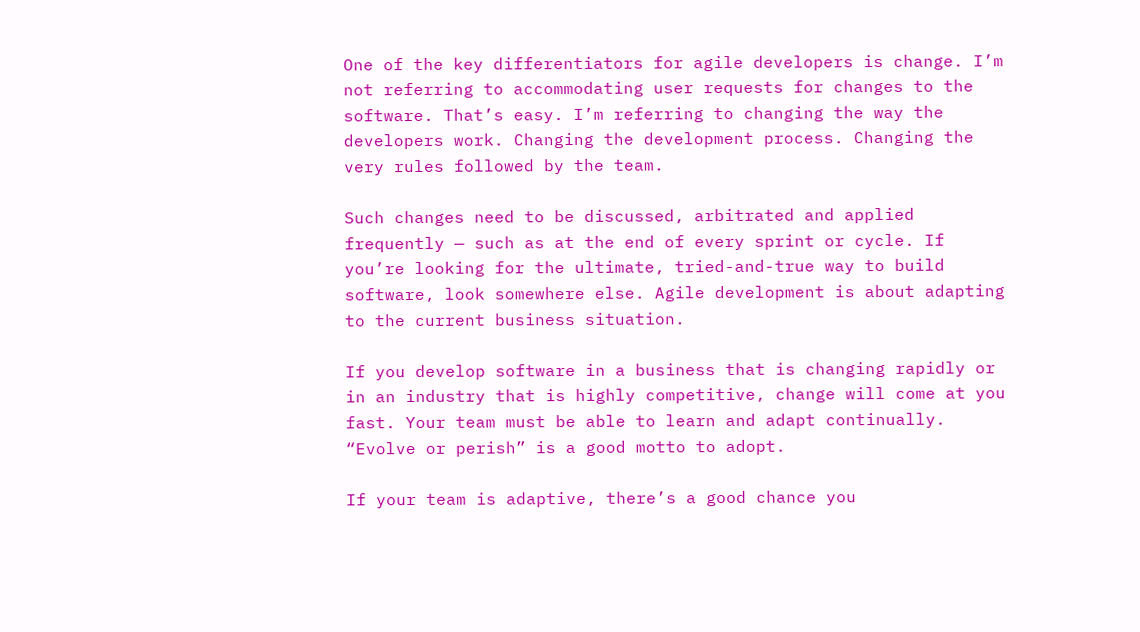One of the key differentiators for agile developers is change. I’m not referring to accommodating user requests for changes to the software. That’s easy. I’m referring to changing the way the developers work. Changing the development process. Changing the very rules followed by the team.

Such changes need to be discussed, arbitrated and applied frequently — such as at the end of every sprint or cycle. If you’re looking for the ultimate, tried-and-true way to build software, look somewhere else. Agile development is about adapting to the current business situation.

If you develop software in a business that is changing rapidly or in an industry that is highly competitive, change will come at you fast. Your team must be able to learn and adapt continually. “Evolve or perish” is a good motto to adopt.

If your team is adaptive, there’s a good chance you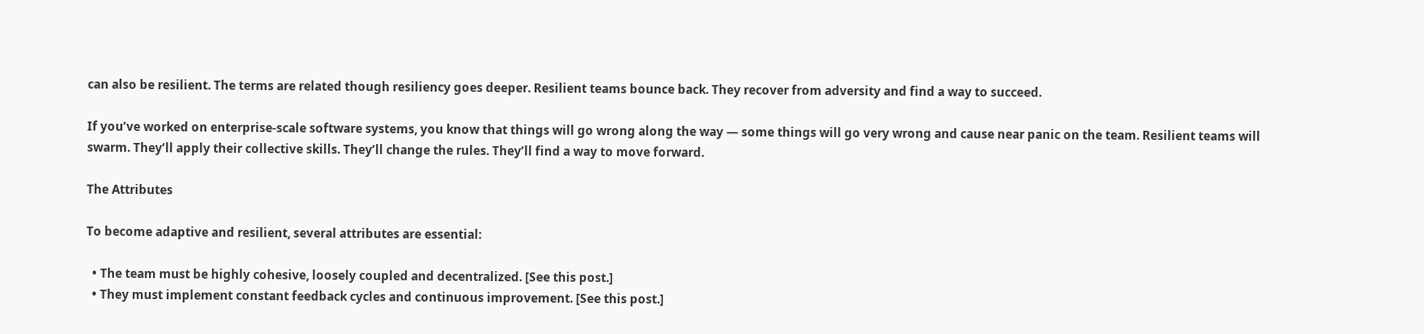can also be resilient. The terms are related though resiliency goes deeper. Resilient teams bounce back. They recover from adversity and find a way to succeed.

If you’ve worked on enterprise-scale software systems, you know that things will go wrong along the way — some things will go very wrong and cause near panic on the team. Resilient teams will swarm. They’ll apply their collective skills. They’ll change the rules. They’ll find a way to move forward.

The Attributes

To become adaptive and resilient, several attributes are essential:

  • The team must be highly cohesive, loosely coupled and decentralized. [See this post.]
  • They must implement constant feedback cycles and continuous improvement. [See this post.]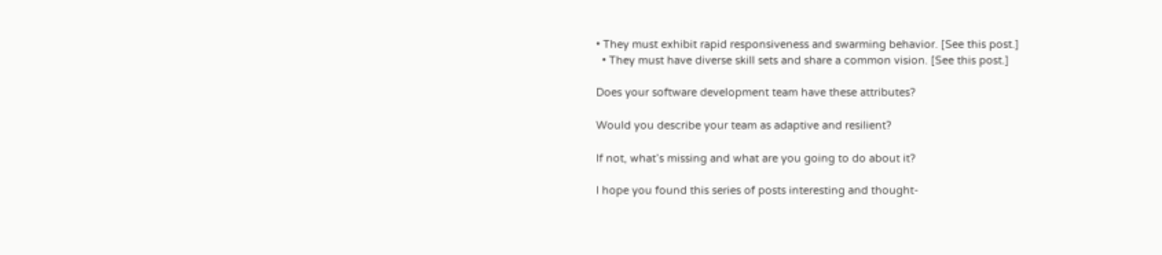• They must exhibit rapid responsiveness and swarming behavior. [See this post.]
  • They must have diverse skill sets and share a common vision. [See this post.]

Does your software development team have these attributes?

Would you describe your team as adaptive and resilient?

If not, what’s missing and what are you going to do about it?

I hope you found this series of posts interesting and thought-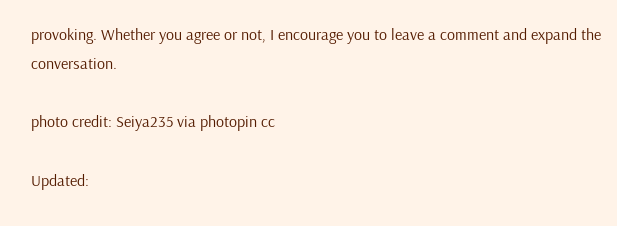provoking. Whether you agree or not, I encourage you to leave a comment and expand the conversation.

photo credit: Seiya235 via photopin cc

Updated: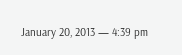January 20, 2013 — 4:39 pm